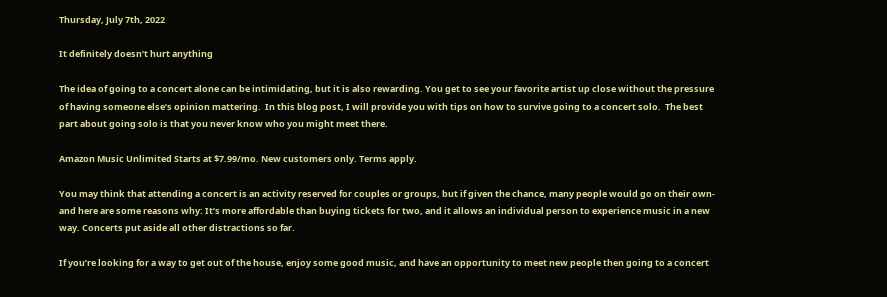Thursday, July 7th, 2022

It definitely doesn’t hurt anything

The idea of going to a concert alone can be intimidating, but it is also rewarding. You get to see your favorite artist up close without the pressure of having someone else’s opinion mattering.  In this blog post, I will provide you with tips on how to survive going to a concert solo.  The best part about going solo is that you never know who you might meet there.

Amazon Music Unlimited Starts at $7.99/mo. New customers only. Terms apply.

You may think that attending a concert is an activity reserved for couples or groups, but if given the chance, many people would go on their own- and here are some reasons why: It’s more affordable than buying tickets for two, and it allows an individual person to experience music in a new way. Concerts put aside all other distractions so far.

If you’re looking for a way to get out of the house, enjoy some good music, and have an opportunity to meet new people then going to a concert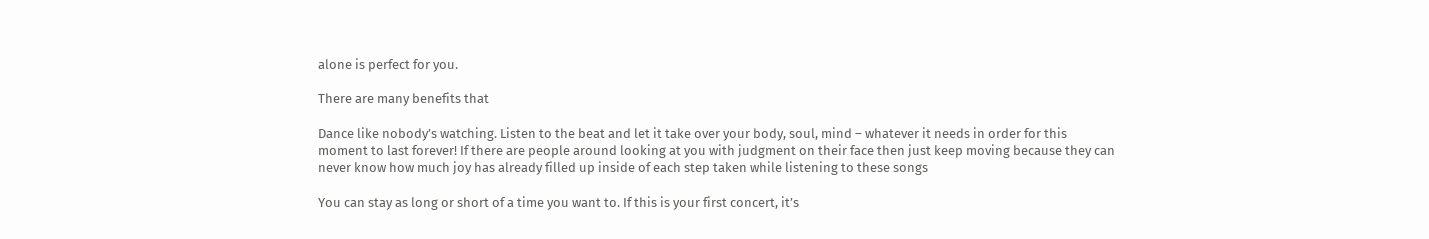alone is perfect for you.

There are many benefits that

Dance like nobody’s watching. Listen to the beat and let it take over your body, soul, mind – whatever it needs in order for this moment to last forever! If there are people around looking at you with judgment on their face then just keep moving because they can never know how much joy has already filled up inside of each step taken while listening to these songs

You can stay as long or short of a time you want to. If this is your first concert, it’s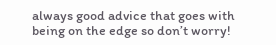always good advice that goes with being on the edge so don’t worry!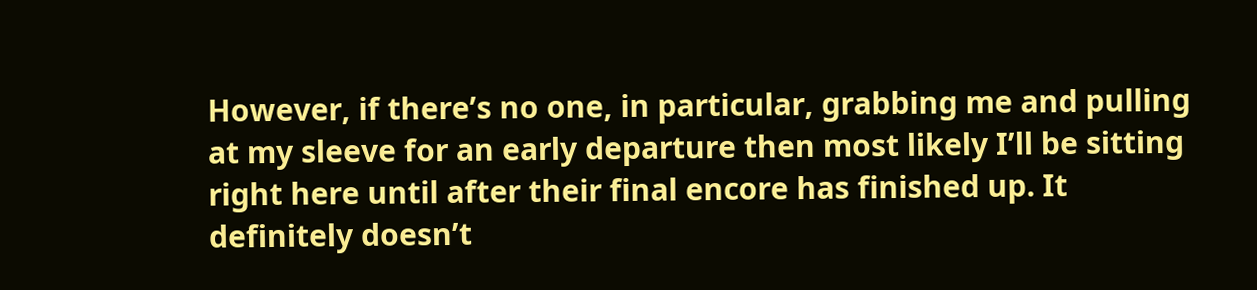However, if there’s no one, in particular, grabbing me and pulling at my sleeve for an early departure then most likely I’ll be sitting right here until after their final encore has finished up. It definitely doesn’t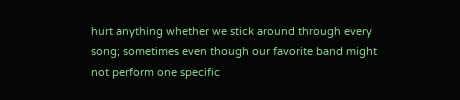hurt anything whether we stick around through every song; sometimes even though our favorite band might not perform one specific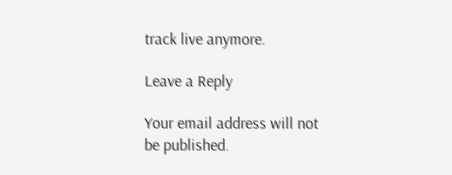track live anymore.

Leave a Reply

Your email address will not be published.